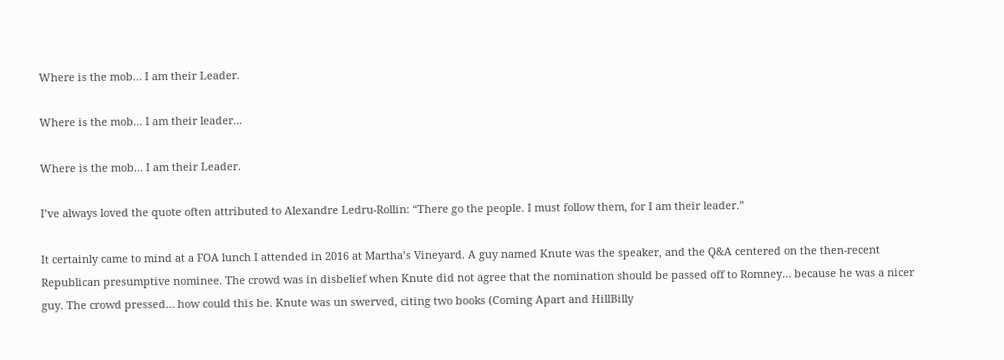Where is the mob… I am their Leader.

Where is the mob... I am their leader...

Where is the mob… I am their Leader.

I’ve always loved the quote often attributed to Alexandre Ledru-Rollin: “There go the people. I must follow them, for I am their leader.”

It certainly came to mind at a FOA lunch I attended in 2016 at Martha’s Vineyard. A guy named Knute was the speaker, and the Q&A centered on the then-recent Republican presumptive nominee. The crowd was in disbelief when Knute did not agree that the nomination should be passed off to Romney… because he was a nicer guy. The crowd pressed… how could this be. Knute was un swerved, citing two books (Coming Apart and HillBilly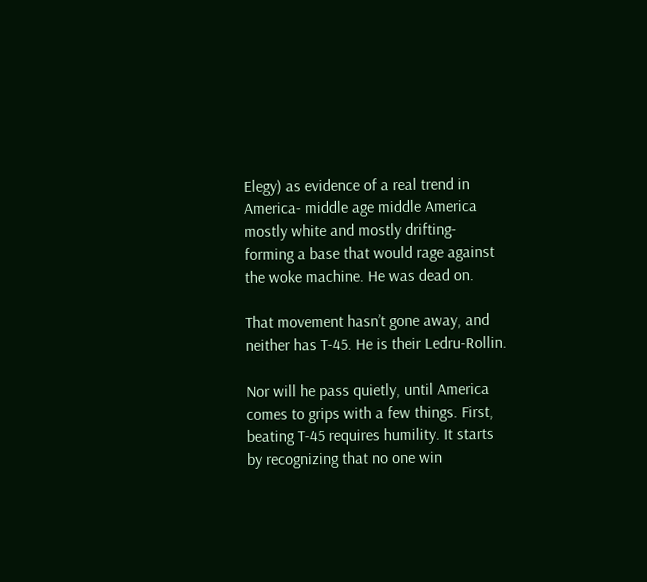Elegy) as evidence of a real trend in America- middle age middle America mostly white and mostly drifting- forming a base that would rage against the woke machine. He was dead on.

That movement hasn’t gone away, and neither has T-45. He is their Ledru-Rollin.

Nor will he pass quietly, until America comes to grips with a few things. First, beating T-45 requires humility. It starts by recognizing that no one win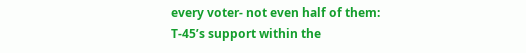every voter- not even half of them: T-45’s support within the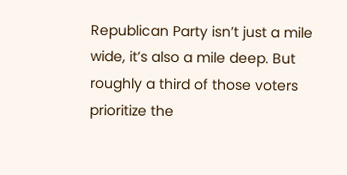Republican Party isn’t just a mile wide, it’s also a mile deep. But roughly a third of those voters prioritize the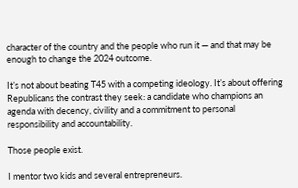character of the country and the people who run it — and that may be enough to change the 2024 outcome.

It’s not about beating T45 with a competing ideology. It’s about offering Republicans the contrast they seek: a candidate who champions an agenda with decency, civility and a commitment to personal responsibility and accountability.

Those people exist.

I mentor two kids and several entrepreneurs.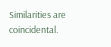Similarities are coincidental.